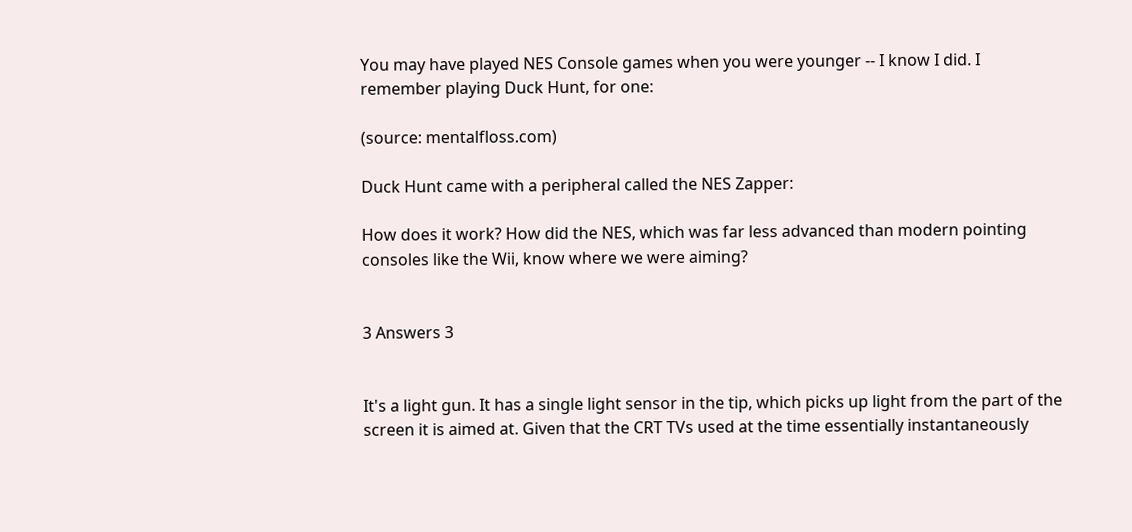You may have played NES Console games when you were younger -- I know I did. I remember playing Duck Hunt, for one:

(source: mentalfloss.com)

Duck Hunt came with a peripheral called the NES Zapper:

How does it work? How did the NES, which was far less advanced than modern pointing consoles like the Wii, know where we were aiming?


3 Answers 3


It's a light gun. It has a single light sensor in the tip, which picks up light from the part of the screen it is aimed at. Given that the CRT TVs used at the time essentially instantaneously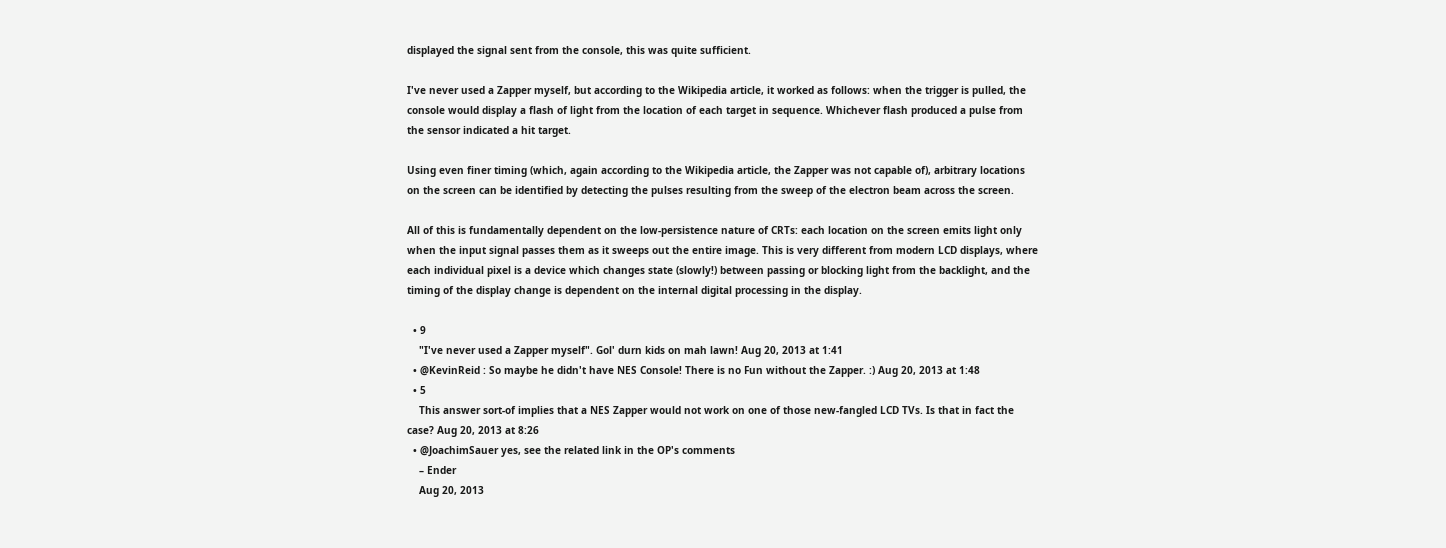displayed the signal sent from the console, this was quite sufficient.

I've never used a Zapper myself, but according to the Wikipedia article, it worked as follows: when the trigger is pulled, the console would display a flash of light from the location of each target in sequence. Whichever flash produced a pulse from the sensor indicated a hit target.

Using even finer timing (which, again according to the Wikipedia article, the Zapper was not capable of), arbitrary locations on the screen can be identified by detecting the pulses resulting from the sweep of the electron beam across the screen.

All of this is fundamentally dependent on the low-persistence nature of CRTs: each location on the screen emits light only when the input signal passes them as it sweeps out the entire image. This is very different from modern LCD displays, where each individual pixel is a device which changes state (slowly!) between passing or blocking light from the backlight, and the timing of the display change is dependent on the internal digital processing in the display.

  • 9
    "I've never used a Zapper myself". Gol' durn kids on mah lawn! Aug 20, 2013 at 1:41
  • @KevinReid : So maybe he didn't have NES Console! There is no Fun without the Zapper. :) Aug 20, 2013 at 1:48
  • 5
    This answer sort-of implies that a NES Zapper would not work on one of those new-fangled LCD TVs. Is that in fact the case? Aug 20, 2013 at 8:26
  • @JoachimSauer yes, see the related link in the OP's comments
    – Ender
    Aug 20, 2013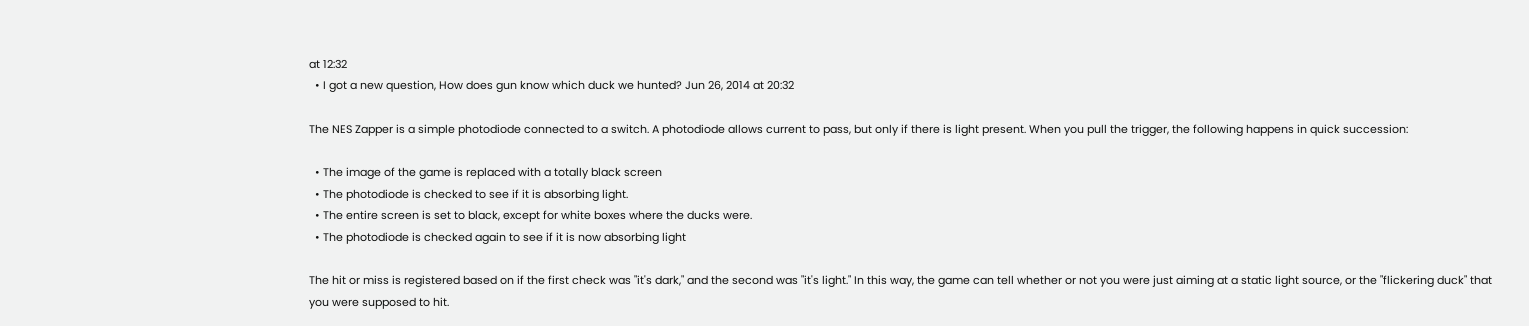at 12:32
  • I got a new question, How does gun know which duck we hunted? Jun 26, 2014 at 20:32

The NES Zapper is a simple photodiode connected to a switch. A photodiode allows current to pass, but only if there is light present. When you pull the trigger, the following happens in quick succession:

  • The image of the game is replaced with a totally black screen
  • The photodiode is checked to see if it is absorbing light.
  • The entire screen is set to black, except for white boxes where the ducks were.
  • The photodiode is checked again to see if it is now absorbing light

The hit or miss is registered based on if the first check was "it's dark," and the second was "it's light." In this way, the game can tell whether or not you were just aiming at a static light source, or the "flickering duck" that you were supposed to hit.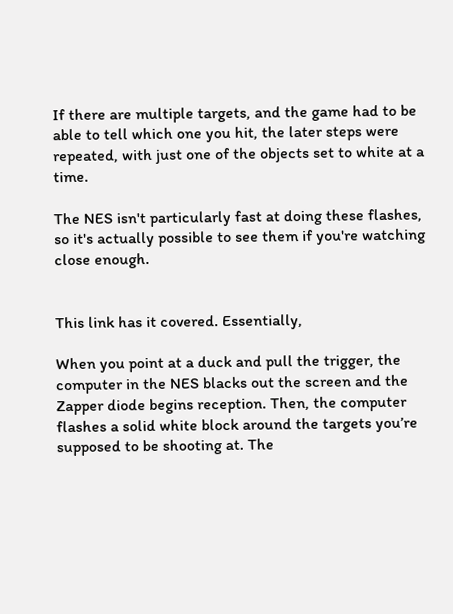If there are multiple targets, and the game had to be able to tell which one you hit, the later steps were repeated, with just one of the objects set to white at a time.

The NES isn't particularly fast at doing these flashes, so it's actually possible to see them if you're watching close enough.


This link has it covered. Essentially,

When you point at a duck and pull the trigger, the computer in the NES blacks out the screen and the Zapper diode begins reception. Then, the computer flashes a solid white block around the targets you’re supposed to be shooting at. The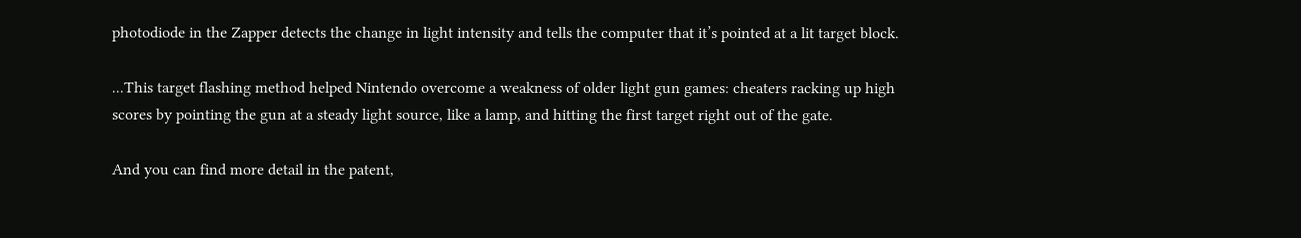photodiode in the Zapper detects the change in light intensity and tells the computer that it’s pointed at a lit target block.

...This target flashing method helped Nintendo overcome a weakness of older light gun games: cheaters racking up high scores by pointing the gun at a steady light source, like a lamp, and hitting the first target right out of the gate.

And you can find more detail in the patent,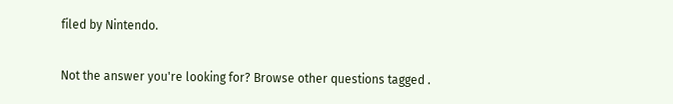filed by Nintendo.


Not the answer you're looking for? Browse other questions tagged .